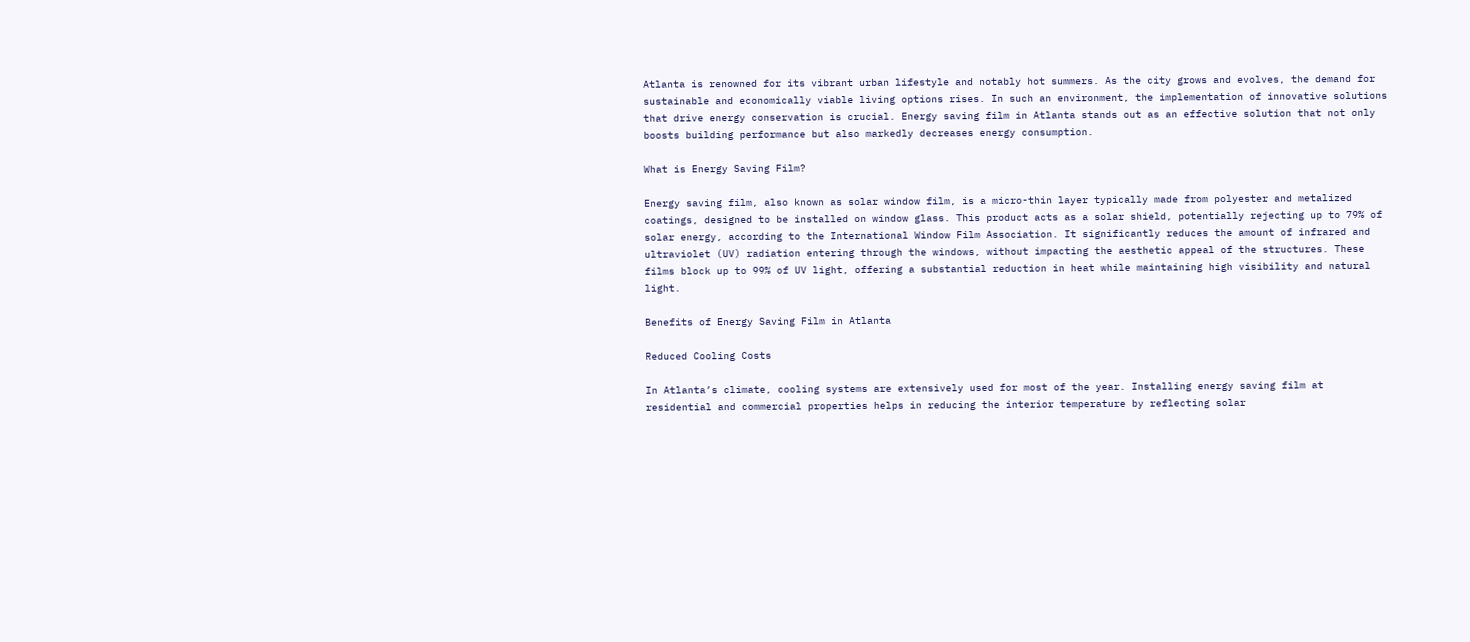Atlanta is renowned for its vibrant urban lifestyle and notably hot summers. As the city grows and evolves, the demand for sustainable and economically viable living options rises. In such an environment, the implementation of innovative solutions that drive energy conservation is crucial. Energy saving film in Atlanta stands out as an effective solution that not only boosts building performance but also markedly decreases energy consumption.

What is Energy Saving Film?

Energy saving film, also known as solar window film, is a micro-thin layer typically made from polyester and metalized coatings, designed to be installed on window glass. This product acts as a solar shield, potentially rejecting up to 79% of solar energy, according to the International Window Film Association. It significantly reduces the amount of infrared and ultraviolet (UV) radiation entering through the windows, without impacting the aesthetic appeal of the structures. These films block up to 99% of UV light, offering a substantial reduction in heat while maintaining high visibility and natural light.

Benefits of Energy Saving Film in Atlanta

Reduced Cooling Costs

In Atlanta’s climate, cooling systems are extensively used for most of the year. Installing energy saving film at residential and commercial properties helps in reducing the interior temperature by reflecting solar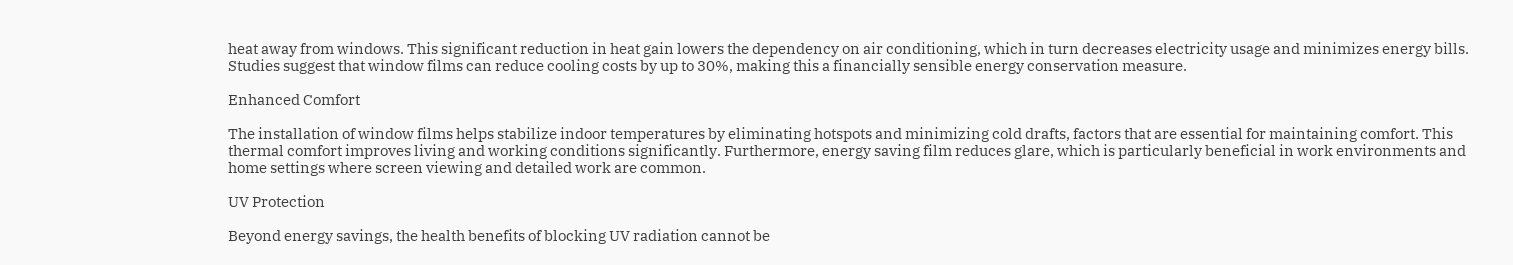heat away from windows. This significant reduction in heat gain lowers the dependency on air conditioning, which in turn decreases electricity usage and minimizes energy bills. Studies suggest that window films can reduce cooling costs by up to 30%, making this a financially sensible energy conservation measure.

Enhanced Comfort

The installation of window films helps stabilize indoor temperatures by eliminating hotspots and minimizing cold drafts, factors that are essential for maintaining comfort. This thermal comfort improves living and working conditions significantly. Furthermore, energy saving film reduces glare, which is particularly beneficial in work environments and home settings where screen viewing and detailed work are common.

UV Protection

Beyond energy savings, the health benefits of blocking UV radiation cannot be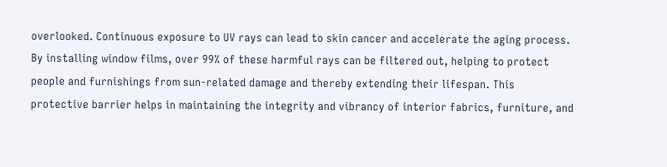overlooked. Continuous exposure to UV rays can lead to skin cancer and accelerate the aging process. By installing window films, over 99% of these harmful rays can be filtered out, helping to protect people and furnishings from sun-related damage and thereby extending their lifespan. This protective barrier helps in maintaining the integrity and vibrancy of interior fabrics, furniture, and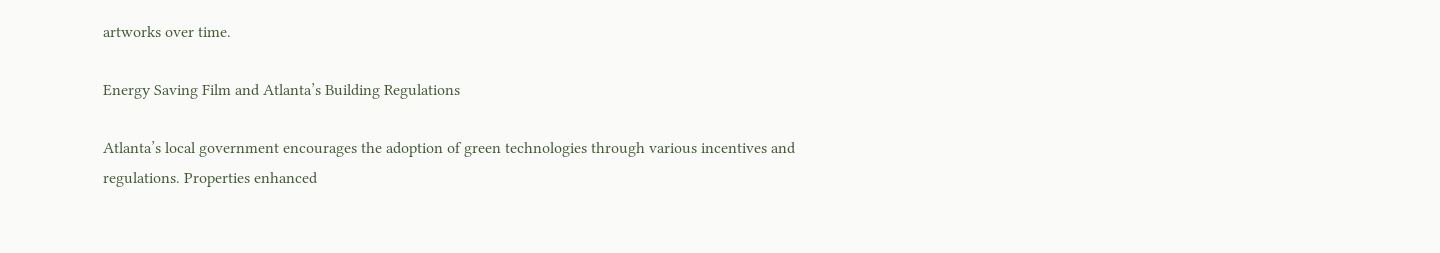artworks over time.

Energy Saving Film and Atlanta’s Building Regulations

Atlanta’s local government encourages the adoption of green technologies through various incentives and regulations. Properties enhanced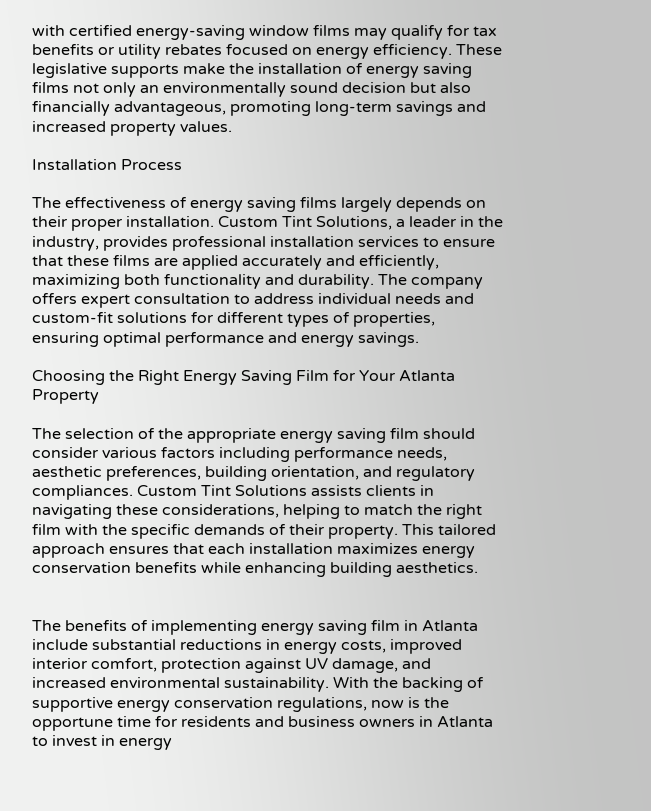with certified energy-saving window films may qualify for tax benefits or utility rebates focused on energy efficiency. These legislative supports make the installation of energy saving films not only an environmentally sound decision but also financially advantageous, promoting long-term savings and increased property values.

Installation Process

The effectiveness of energy saving films largely depends on their proper installation. Custom Tint Solutions, a leader in the industry, provides professional installation services to ensure that these films are applied accurately and efficiently, maximizing both functionality and durability. The company offers expert consultation to address individual needs and custom-fit solutions for different types of properties, ensuring optimal performance and energy savings.

Choosing the Right Energy Saving Film for Your Atlanta Property

The selection of the appropriate energy saving film should consider various factors including performance needs, aesthetic preferences, building orientation, and regulatory compliances. Custom Tint Solutions assists clients in navigating these considerations, helping to match the right film with the specific demands of their property. This tailored approach ensures that each installation maximizes energy conservation benefits while enhancing building aesthetics.


The benefits of implementing energy saving film in Atlanta include substantial reductions in energy costs, improved interior comfort, protection against UV damage, and increased environmental sustainability. With the backing of supportive energy conservation regulations, now is the opportune time for residents and business owners in Atlanta to invest in energy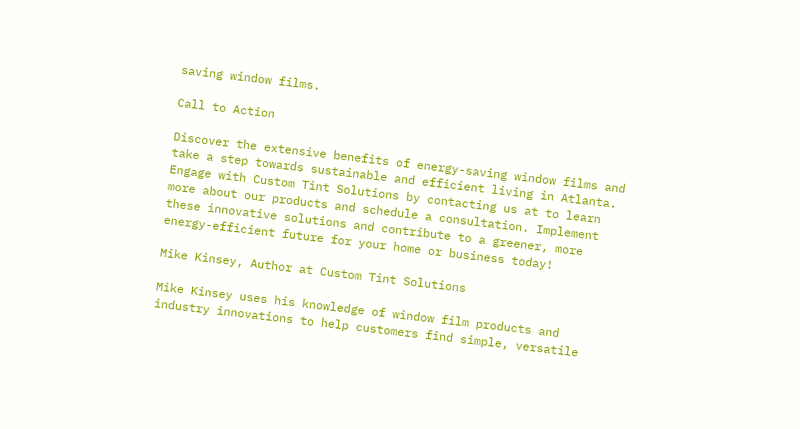saving window films.

Call to Action

Discover the extensive benefits of energy-saving window films and take a step towards sustainable and efficient living in Atlanta. Engage with Custom Tint Solutions by contacting us at to learn more about our products and schedule a consultation. Implement these innovative solutions and contribute to a greener, more energy-efficient future for your home or business today!

Mike Kinsey, Author at Custom Tint Solutions

Mike Kinsey uses his knowledge of window film products and industry innovations to help customers find simple, versatile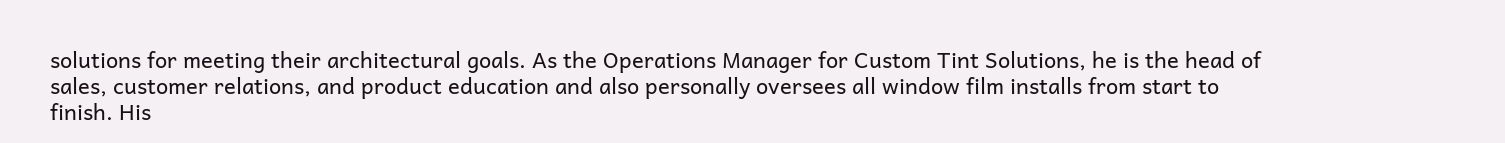solutions for meeting their architectural goals. As the Operations Manager for Custom Tint Solutions, he is the head of sales, customer relations, and product education and also personally oversees all window film installs from start to finish. His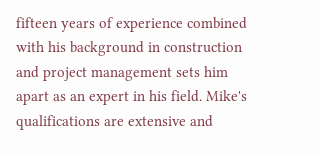fifteen years of experience combined with his background in construction and project management sets him apart as an expert in his field. Mike's qualifications are extensive and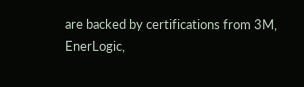are backed by certifications from 3M, EnerLogic,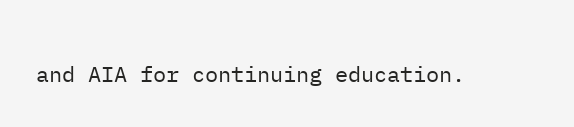and AIA for continuing education.